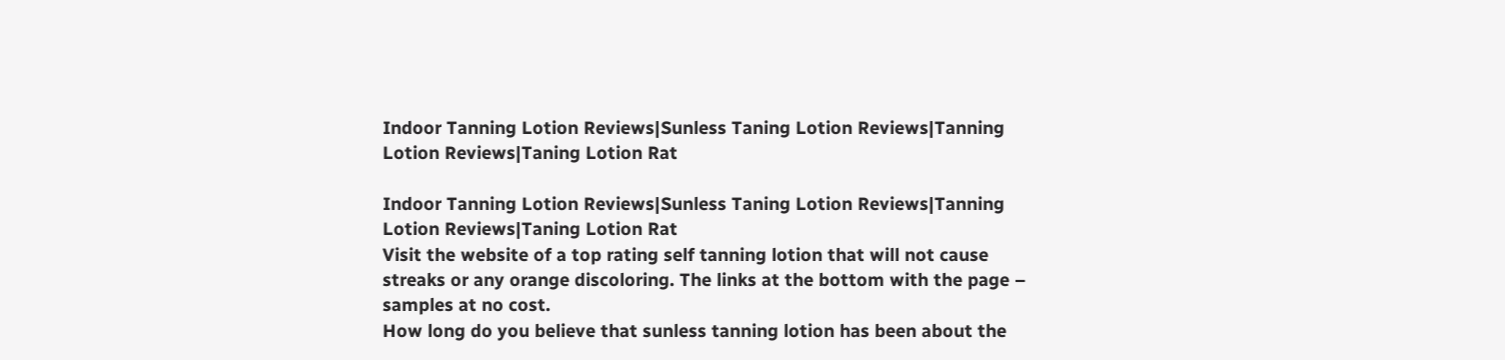Indoor Tanning Lotion Reviews|Sunless Taning Lotion Reviews|Tanning Lotion Reviews|Taning Lotion Rat

Indoor Tanning Lotion Reviews|Sunless Taning Lotion Reviews|Tanning Lotion Reviews|Taning Lotion Rat
Visit the website of a top rating self tanning lotion that will not cause streaks or any orange discoloring. The links at the bottom with the page – samples at no cost.
How long do you believe that sunless tanning lotion has been about the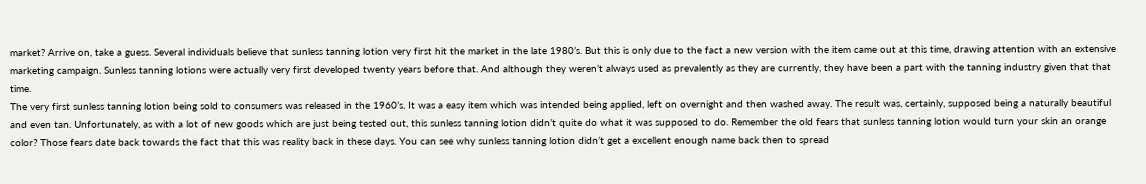market? Arrive on, take a guess. Several individuals believe that sunless tanning lotion very first hit the market in the late 1980’s. But this is only due to the fact a new version with the item came out at this time, drawing attention with an extensive marketing campaign. Sunless tanning lotions were actually very first developed twenty years before that. And although they weren’t always used as prevalently as they are currently, they have been a part with the tanning industry given that that time.
The very first sunless tanning lotion being sold to consumers was released in the 1960’s. It was a easy item which was intended being applied, left on overnight and then washed away. The result was, certainly, supposed being a naturally beautiful and even tan. Unfortunately, as with a lot of new goods which are just being tested out, this sunless tanning lotion didn’t quite do what it was supposed to do. Remember the old fears that sunless tanning lotion would turn your skin an orange color? Those fears date back towards the fact that this was reality back in these days. You can see why sunless tanning lotion didn’t get a excellent enough name back then to spread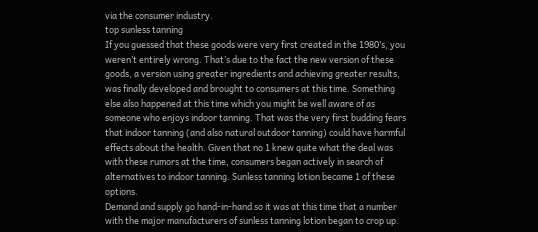via the consumer industry.
top sunless tanning
If you guessed that these goods were very first created in the 1980’s, you weren’t entirely wrong. That’s due to the fact the new version of these goods, a version using greater ingredients and achieving greater results, was finally developed and brought to consumers at this time. Something else also happened at this time which you might be well aware of as someone who enjoys indoor tanning. That was the very first budding fears that indoor tanning (and also natural outdoor tanning) could have harmful effects about the health. Given that no 1 knew quite what the deal was with these rumors at the time, consumers began actively in search of alternatives to indoor tanning. Sunless tanning lotion became 1 of these options.
Demand and supply go hand-in-hand so it was at this time that a number with the major manufacturers of sunless tanning lotion began to crop up.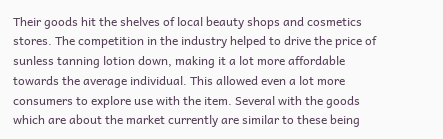Their goods hit the shelves of local beauty shops and cosmetics stores. The competition in the industry helped to drive the price of sunless tanning lotion down, making it a lot more affordable towards the average individual. This allowed even a lot more consumers to explore use with the item. Several with the goods which are about the market currently are similar to these being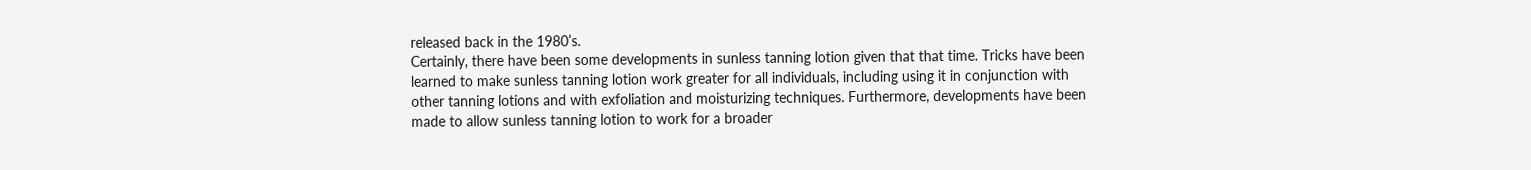released back in the 1980’s.
Certainly, there have been some developments in sunless tanning lotion given that that time. Tricks have been learned to make sunless tanning lotion work greater for all individuals, including using it in conjunction with other tanning lotions and with exfoliation and moisturizing techniques. Furthermore, developments have been made to allow sunless tanning lotion to work for a broader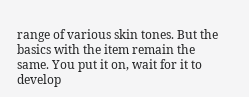range of various skin tones. But the basics with the item remain the same. You put it on, wait for it to develop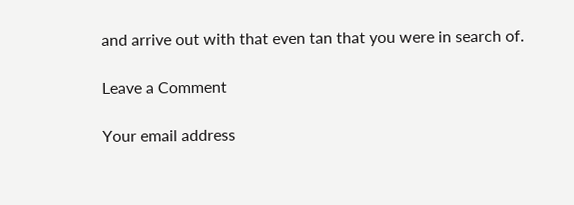and arrive out with that even tan that you were in search of.

Leave a Comment

Your email address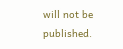will not be published.